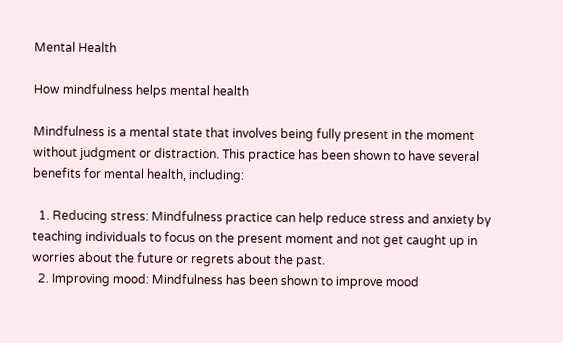Mental Health

How mindfulness helps mental health

Mindfulness is a mental state that involves being fully present in the moment without judgment or distraction. This practice has been shown to have several benefits for mental health, including:

  1. Reducing stress: Mindfulness practice can help reduce stress and anxiety by teaching individuals to focus on the present moment and not get caught up in worries about the future or regrets about the past.
  2. Improving mood: Mindfulness has been shown to improve mood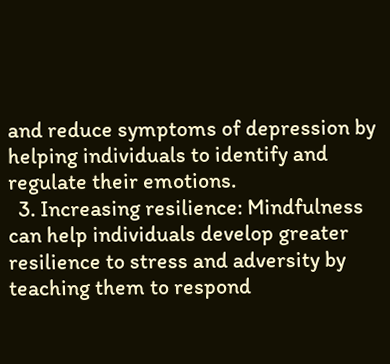and reduce symptoms of depression by helping individuals to identify and regulate their emotions.
  3. Increasing resilience: Mindfulness can help individuals develop greater resilience to stress and adversity by teaching them to respond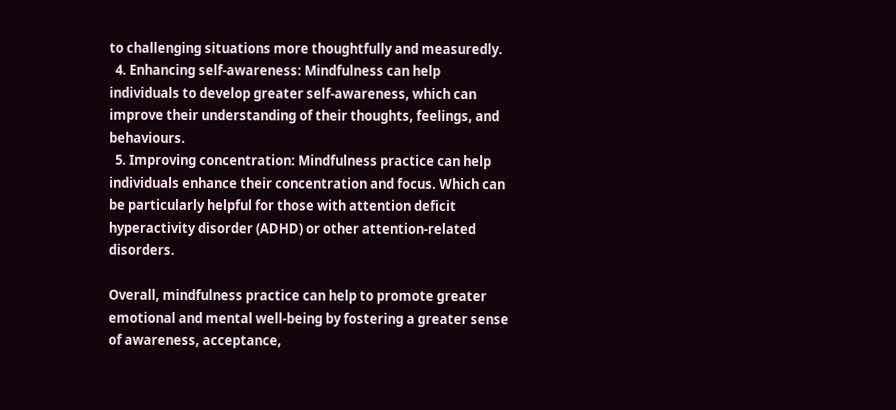to challenging situations more thoughtfully and measuredly.
  4. Enhancing self-awareness: Mindfulness can help individuals to develop greater self-awareness, which can improve their understanding of their thoughts, feelings, and behaviours.
  5. Improving concentration: Mindfulness practice can help individuals enhance their concentration and focus. Which can be particularly helpful for those with attention deficit hyperactivity disorder (ADHD) or other attention-related disorders.

Overall, mindfulness practice can help to promote greater emotional and mental well-being by fostering a greater sense of awareness, acceptance,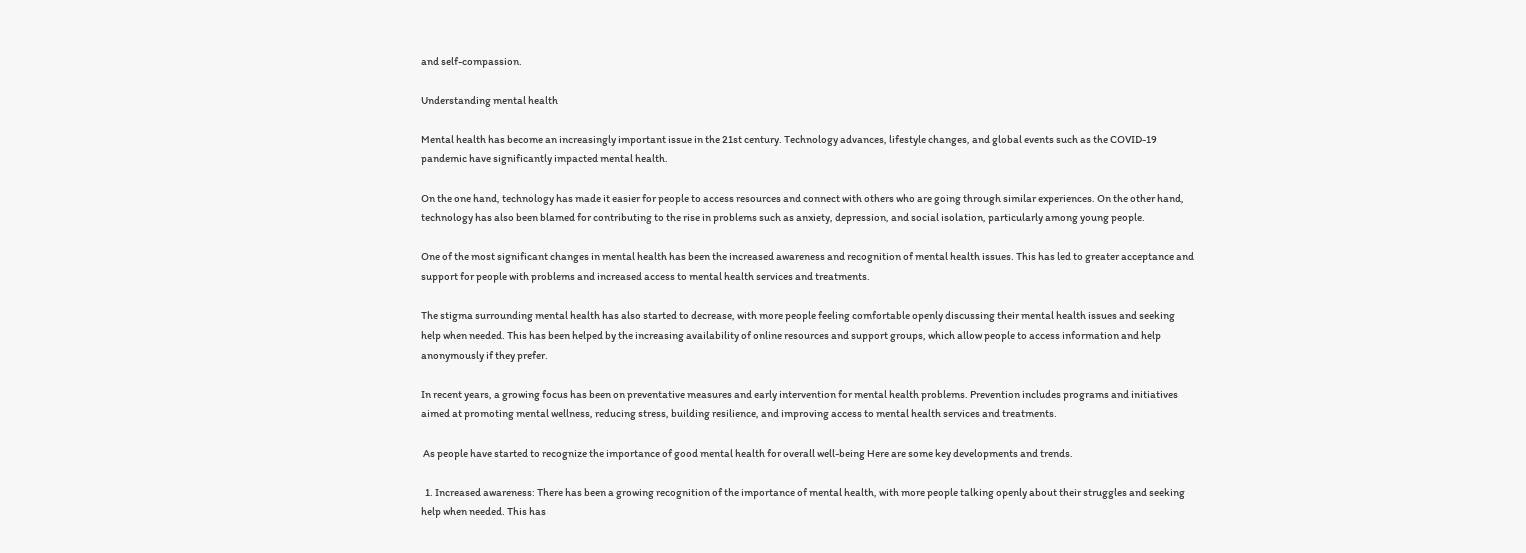and self-compassion.

Understanding mental health

Mental health has become an increasingly important issue in the 21st century. Technology advances, lifestyle changes, and global events such as the COVID-19 pandemic have significantly impacted mental health.

On the one hand, technology has made it easier for people to access resources and connect with others who are going through similar experiences. On the other hand, technology has also been blamed for contributing to the rise in problems such as anxiety, depression, and social isolation, particularly among young people.

One of the most significant changes in mental health has been the increased awareness and recognition of mental health issues. This has led to greater acceptance and support for people with problems and increased access to mental health services and treatments.

The stigma surrounding mental health has also started to decrease, with more people feeling comfortable openly discussing their mental health issues and seeking help when needed. This has been helped by the increasing availability of online resources and support groups, which allow people to access information and help anonymously if they prefer.

In recent years, a growing focus has been on preventative measures and early intervention for mental health problems. Prevention includes programs and initiatives aimed at promoting mental wellness, reducing stress, building resilience, and improving access to mental health services and treatments.

 As people have started to recognize the importance of good mental health for overall well-being Here are some key developments and trends.

  1. Increased awareness: There has been a growing recognition of the importance of mental health, with more people talking openly about their struggles and seeking help when needed. This has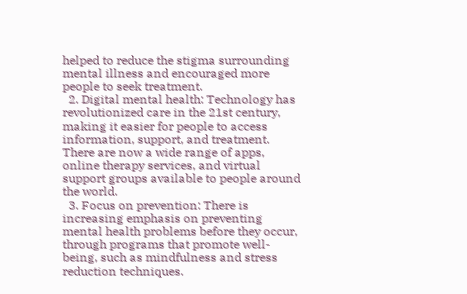helped to reduce the stigma surrounding mental illness and encouraged more people to seek treatment.
  2. Digital mental health: Technology has revolutionized care in the 21st century, making it easier for people to access information, support, and treatment. There are now a wide range of apps, online therapy services, and virtual support groups available to people around the world.
  3. Focus on prevention: There is increasing emphasis on preventing mental health problems before they occur, through programs that promote well-being, such as mindfulness and stress reduction techniques.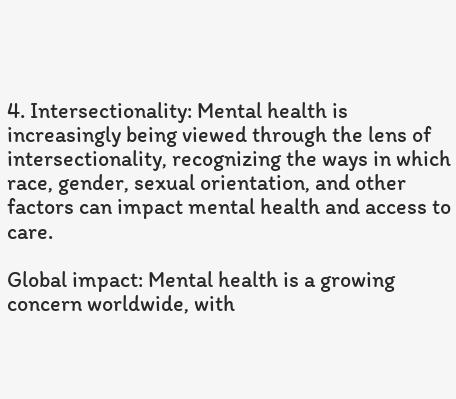4. Intersectionality: Mental health is increasingly being viewed through the lens of intersectionality, recognizing the ways in which race, gender, sexual orientation, and other factors can impact mental health and access to care.

Global impact: Mental health is a growing concern worldwide, with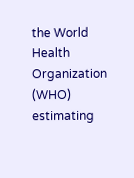the World Health Organization (WHO) estimating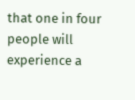that one in four people will experience a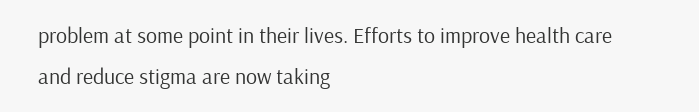problem at some point in their lives. Efforts to improve health care and reduce stigma are now taking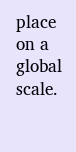place on a global scale.